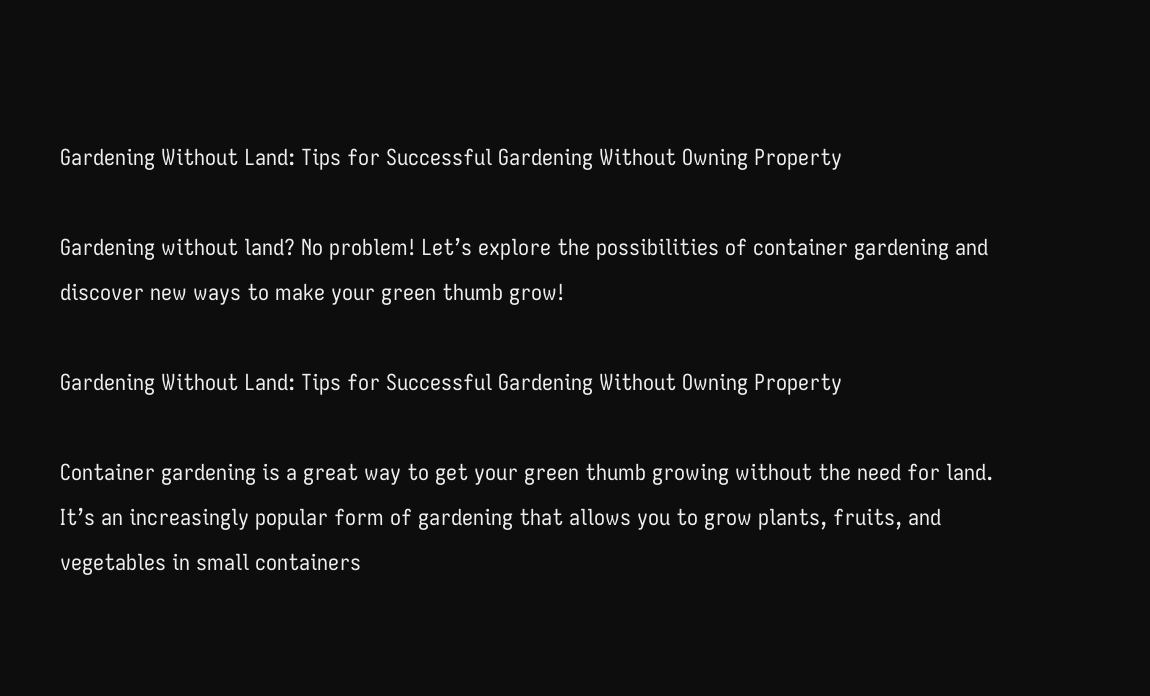Gardening Without Land: Tips for Successful Gardening Without Owning Property

Gardening without land? No problem! Let’s explore the possibilities of container gardening and discover new ways to make your green thumb grow!

Gardening Without Land: Tips for Successful Gardening Without Owning Property

Container gardening is a great way to get your green thumb growing without the need for land. It’s an increasingly popular form of gardening that allows you to grow plants, fruits, and vegetables in small containers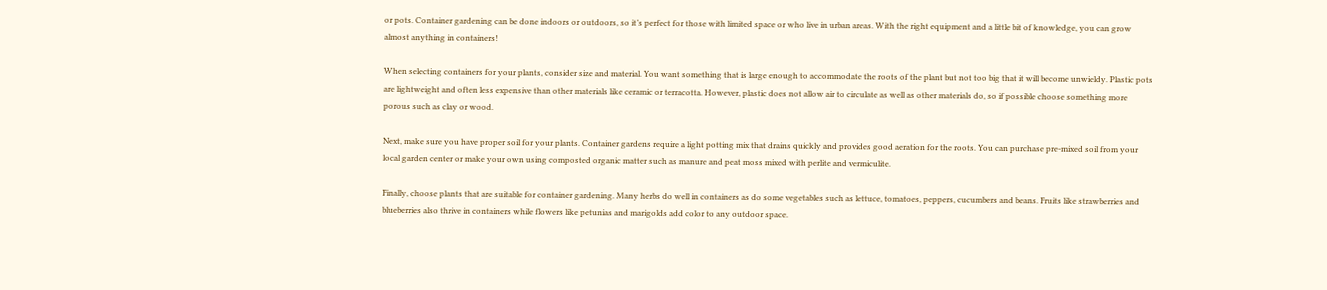or pots. Container gardening can be done indoors or outdoors, so it’s perfect for those with limited space or who live in urban areas. With the right equipment and a little bit of knowledge, you can grow almost anything in containers!

When selecting containers for your plants, consider size and material. You want something that is large enough to accommodate the roots of the plant but not too big that it will become unwieldy. Plastic pots are lightweight and often less expensive than other materials like ceramic or terracotta. However, plastic does not allow air to circulate as well as other materials do, so if possible choose something more porous such as clay or wood.

Next, make sure you have proper soil for your plants. Container gardens require a light potting mix that drains quickly and provides good aeration for the roots. You can purchase pre-mixed soil from your local garden center or make your own using composted organic matter such as manure and peat moss mixed with perlite and vermiculite.

Finally, choose plants that are suitable for container gardening. Many herbs do well in containers as do some vegetables such as lettuce, tomatoes, peppers, cucumbers and beans. Fruits like strawberries and blueberries also thrive in containers while flowers like petunias and marigolds add color to any outdoor space.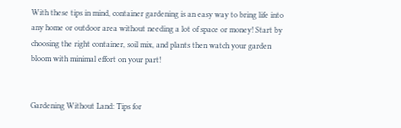With these tips in mind, container gardening is an easy way to bring life into any home or outdoor area without needing a lot of space or money! Start by choosing the right container, soil mix, and plants then watch your garden bloom with minimal effort on your part!


Gardening Without Land: Tips for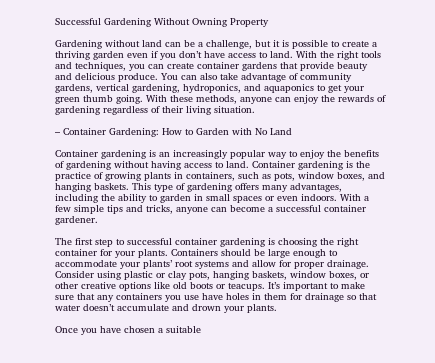Successful Gardening Without Owning Property

Gardening without land can be a challenge, but it is possible to create a thriving garden even if you don’t have access to land. With the right tools and techniques, you can create container gardens that provide beauty and delicious produce. You can also take advantage of community gardens, vertical gardening, hydroponics, and aquaponics to get your green thumb going. With these methods, anyone can enjoy the rewards of gardening regardless of their living situation.

– Container Gardening: How to Garden with No Land

Container gardening is an increasingly popular way to enjoy the benefits of gardening without having access to land. Container gardening is the practice of growing plants in containers, such as pots, window boxes, and hanging baskets. This type of gardening offers many advantages, including the ability to garden in small spaces or even indoors. With a few simple tips and tricks, anyone can become a successful container gardener.

The first step to successful container gardening is choosing the right container for your plants. Containers should be large enough to accommodate your plants’ root systems and allow for proper drainage. Consider using plastic or clay pots, hanging baskets, window boxes, or other creative options like old boots or teacups. It’s important to make sure that any containers you use have holes in them for drainage so that water doesn’t accumulate and drown your plants.

Once you have chosen a suitable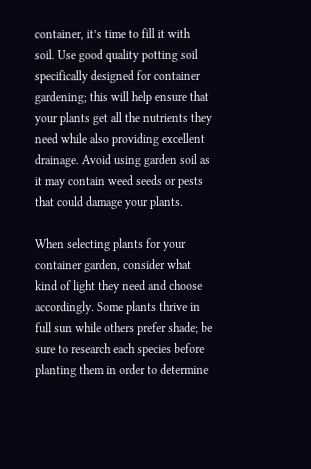container, it’s time to fill it with soil. Use good quality potting soil specifically designed for container gardening; this will help ensure that your plants get all the nutrients they need while also providing excellent drainage. Avoid using garden soil as it may contain weed seeds or pests that could damage your plants.

When selecting plants for your container garden, consider what kind of light they need and choose accordingly. Some plants thrive in full sun while others prefer shade; be sure to research each species before planting them in order to determine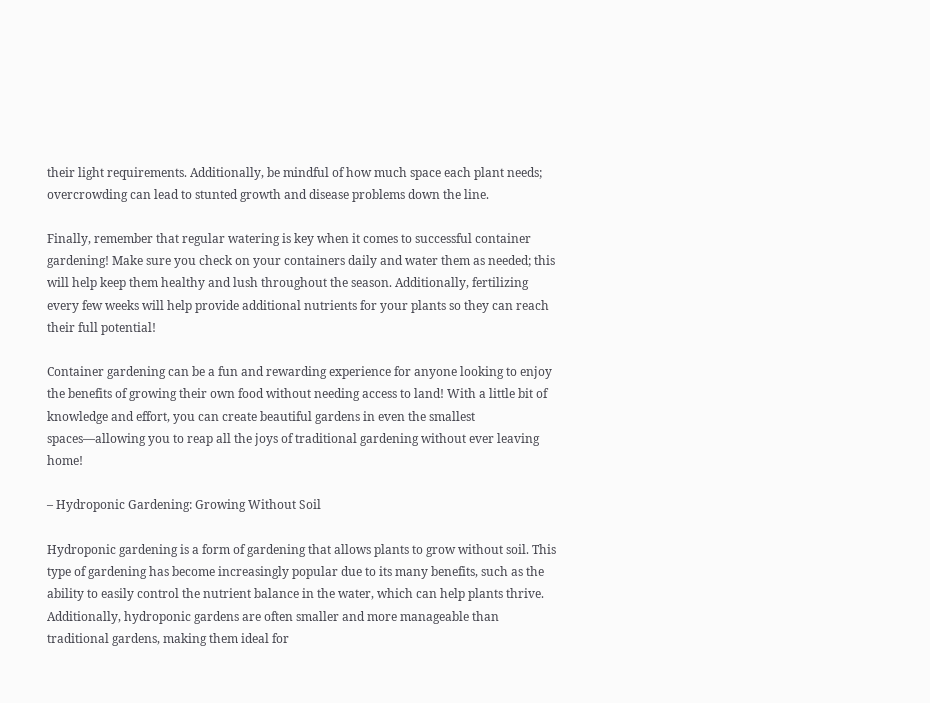their light requirements. Additionally, be mindful of how much space each plant needs; overcrowding can lead to stunted growth and disease problems down the line.

Finally, remember that regular watering is key when it comes to successful container gardening! Make sure you check on your containers daily and water them as needed; this will help keep them healthy and lush throughout the season. Additionally, fertilizing every few weeks will help provide additional nutrients for your plants so they can reach their full potential!

Container gardening can be a fun and rewarding experience for anyone looking to enjoy the benefits of growing their own food without needing access to land! With a little bit of knowledge and effort, you can create beautiful gardens in even the smallest spaces—allowing you to reap all the joys of traditional gardening without ever leaving home!

– Hydroponic Gardening: Growing Without Soil

Hydroponic gardening is a form of gardening that allows plants to grow without soil. This type of gardening has become increasingly popular due to its many benefits, such as the ability to easily control the nutrient balance in the water, which can help plants thrive. Additionally, hydroponic gardens are often smaller and more manageable than traditional gardens, making them ideal for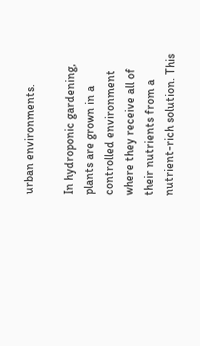urban environments.

In hydroponic gardening, plants are grown in a controlled environment where they receive all of their nutrients from a nutrient-rich solution. This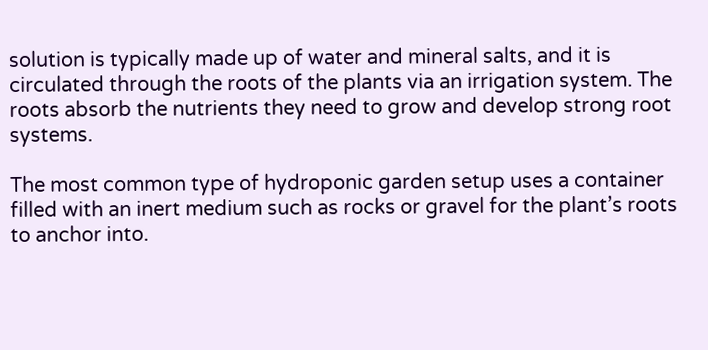solution is typically made up of water and mineral salts, and it is circulated through the roots of the plants via an irrigation system. The roots absorb the nutrients they need to grow and develop strong root systems.

The most common type of hydroponic garden setup uses a container filled with an inert medium such as rocks or gravel for the plant’s roots to anchor into.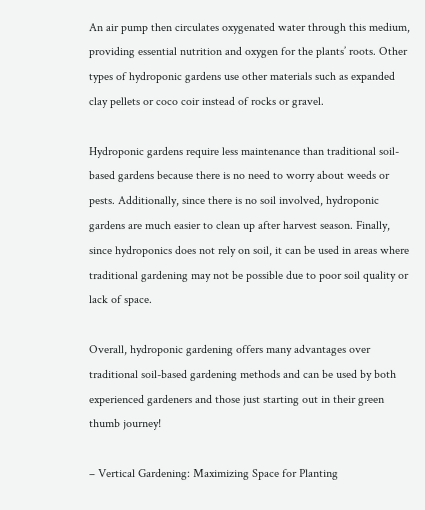An air pump then circulates oxygenated water through this medium, providing essential nutrition and oxygen for the plants’ roots. Other types of hydroponic gardens use other materials such as expanded clay pellets or coco coir instead of rocks or gravel.

Hydroponic gardens require less maintenance than traditional soil-based gardens because there is no need to worry about weeds or pests. Additionally, since there is no soil involved, hydroponic gardens are much easier to clean up after harvest season. Finally, since hydroponics does not rely on soil, it can be used in areas where traditional gardening may not be possible due to poor soil quality or lack of space.

Overall, hydroponic gardening offers many advantages over traditional soil-based gardening methods and can be used by both experienced gardeners and those just starting out in their green thumb journey!

– Vertical Gardening: Maximizing Space for Planting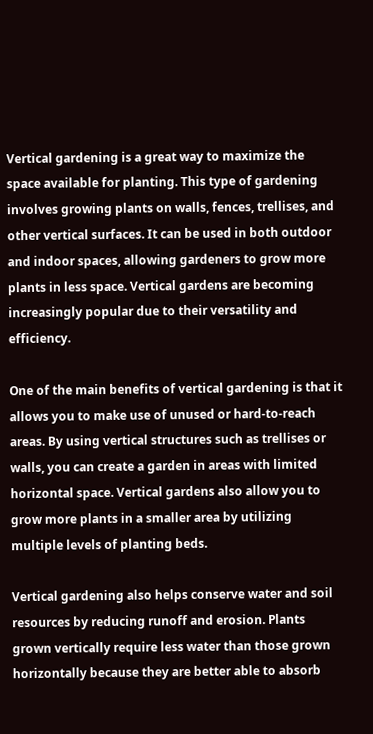Vertical gardening is a great way to maximize the space available for planting. This type of gardening involves growing plants on walls, fences, trellises, and other vertical surfaces. It can be used in both outdoor and indoor spaces, allowing gardeners to grow more plants in less space. Vertical gardens are becoming increasingly popular due to their versatility and efficiency.

One of the main benefits of vertical gardening is that it allows you to make use of unused or hard-to-reach areas. By using vertical structures such as trellises or walls, you can create a garden in areas with limited horizontal space. Vertical gardens also allow you to grow more plants in a smaller area by utilizing multiple levels of planting beds.

Vertical gardening also helps conserve water and soil resources by reducing runoff and erosion. Plants grown vertically require less water than those grown horizontally because they are better able to absorb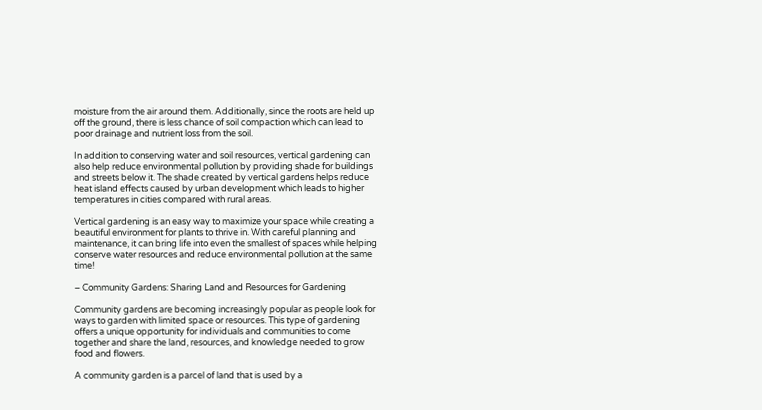moisture from the air around them. Additionally, since the roots are held up off the ground, there is less chance of soil compaction which can lead to poor drainage and nutrient loss from the soil.

In addition to conserving water and soil resources, vertical gardening can also help reduce environmental pollution by providing shade for buildings and streets below it. The shade created by vertical gardens helps reduce heat island effects caused by urban development which leads to higher temperatures in cities compared with rural areas.

Vertical gardening is an easy way to maximize your space while creating a beautiful environment for plants to thrive in. With careful planning and maintenance, it can bring life into even the smallest of spaces while helping conserve water resources and reduce environmental pollution at the same time!

– Community Gardens: Sharing Land and Resources for Gardening

Community gardens are becoming increasingly popular as people look for ways to garden with limited space or resources. This type of gardening offers a unique opportunity for individuals and communities to come together and share the land, resources, and knowledge needed to grow food and flowers.

A community garden is a parcel of land that is used by a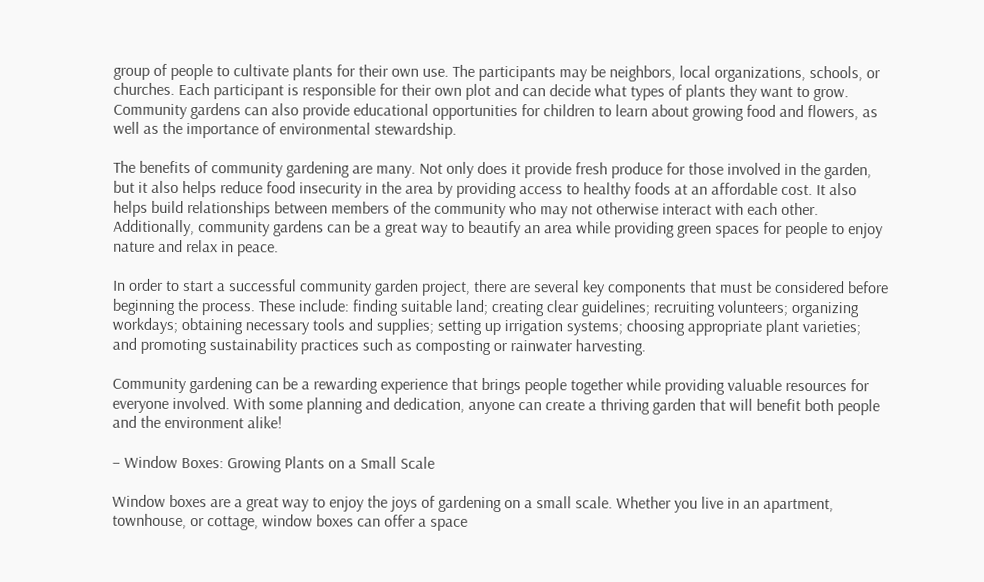group of people to cultivate plants for their own use. The participants may be neighbors, local organizations, schools, or churches. Each participant is responsible for their own plot and can decide what types of plants they want to grow. Community gardens can also provide educational opportunities for children to learn about growing food and flowers, as well as the importance of environmental stewardship.

The benefits of community gardening are many. Not only does it provide fresh produce for those involved in the garden, but it also helps reduce food insecurity in the area by providing access to healthy foods at an affordable cost. It also helps build relationships between members of the community who may not otherwise interact with each other. Additionally, community gardens can be a great way to beautify an area while providing green spaces for people to enjoy nature and relax in peace.

In order to start a successful community garden project, there are several key components that must be considered before beginning the process. These include: finding suitable land; creating clear guidelines; recruiting volunteers; organizing workdays; obtaining necessary tools and supplies; setting up irrigation systems; choosing appropriate plant varieties; and promoting sustainability practices such as composting or rainwater harvesting.

Community gardening can be a rewarding experience that brings people together while providing valuable resources for everyone involved. With some planning and dedication, anyone can create a thriving garden that will benefit both people and the environment alike!

– Window Boxes: Growing Plants on a Small Scale

Window boxes are a great way to enjoy the joys of gardening on a small scale. Whether you live in an apartment, townhouse, or cottage, window boxes can offer a space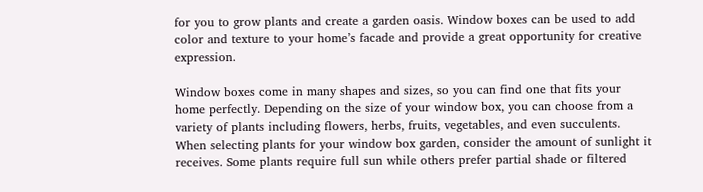for you to grow plants and create a garden oasis. Window boxes can be used to add color and texture to your home’s facade and provide a great opportunity for creative expression.

Window boxes come in many shapes and sizes, so you can find one that fits your home perfectly. Depending on the size of your window box, you can choose from a variety of plants including flowers, herbs, fruits, vegetables, and even succulents. When selecting plants for your window box garden, consider the amount of sunlight it receives. Some plants require full sun while others prefer partial shade or filtered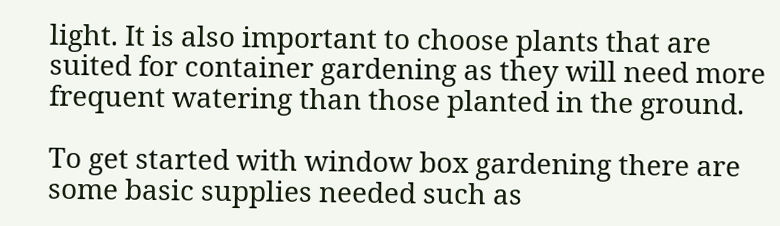light. It is also important to choose plants that are suited for container gardening as they will need more frequent watering than those planted in the ground.

To get started with window box gardening there are some basic supplies needed such as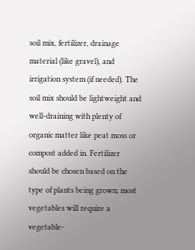soil mix, fertilizer, drainage material (like gravel), and irrigation system (if needed). The soil mix should be lightweight and well-draining with plenty of organic matter like peat moss or compost added in. Fertilizer should be chosen based on the type of plants being grown; most vegetables will require a vegetable-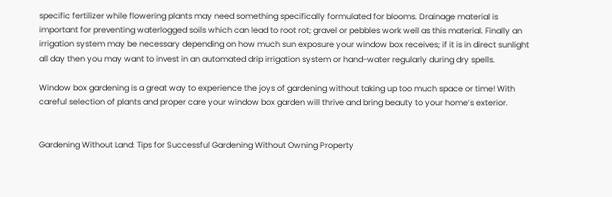specific fertilizer while flowering plants may need something specifically formulated for blooms. Drainage material is important for preventing waterlogged soils which can lead to root rot; gravel or pebbles work well as this material. Finally an irrigation system may be necessary depending on how much sun exposure your window box receives; if it is in direct sunlight all day then you may want to invest in an automated drip irrigation system or hand-water regularly during dry spells.

Window box gardening is a great way to experience the joys of gardening without taking up too much space or time! With careful selection of plants and proper care your window box garden will thrive and bring beauty to your home’s exterior.


Gardening Without Land: Tips for Successful Gardening Without Owning Property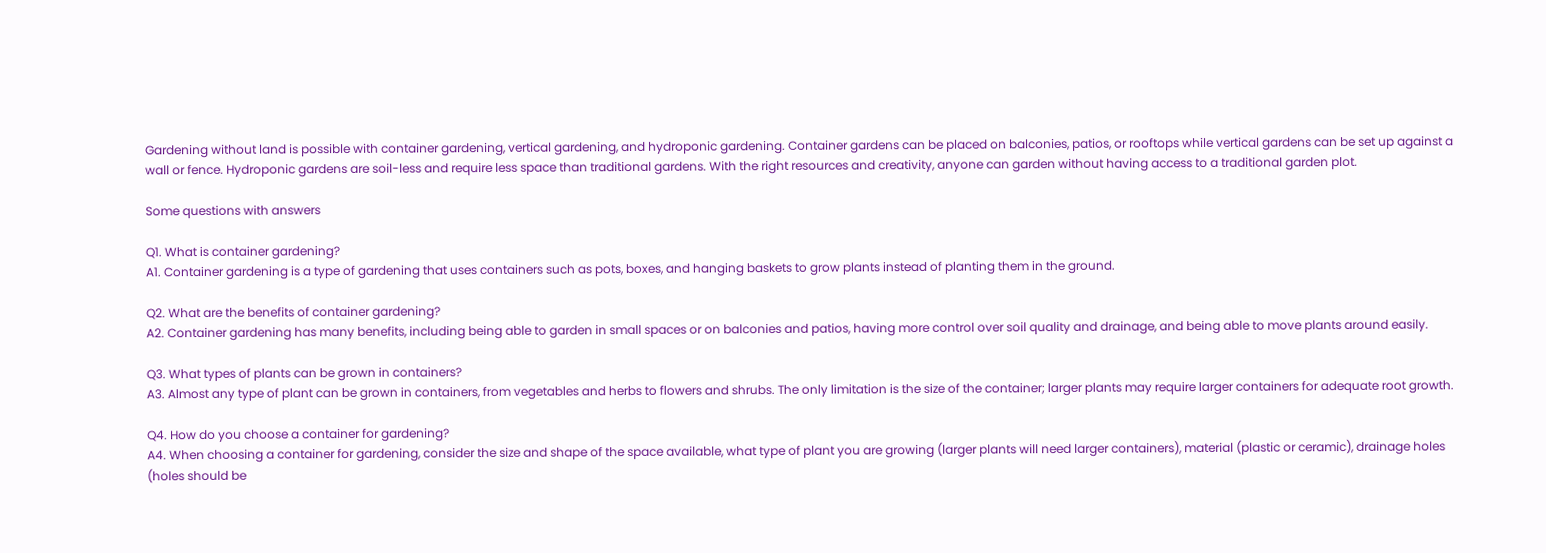Gardening without land is possible with container gardening, vertical gardening, and hydroponic gardening. Container gardens can be placed on balconies, patios, or rooftops while vertical gardens can be set up against a wall or fence. Hydroponic gardens are soil-less and require less space than traditional gardens. With the right resources and creativity, anyone can garden without having access to a traditional garden plot.

Some questions with answers

Q1. What is container gardening?
A1. Container gardening is a type of gardening that uses containers such as pots, boxes, and hanging baskets to grow plants instead of planting them in the ground.

Q2. What are the benefits of container gardening?
A2. Container gardening has many benefits, including being able to garden in small spaces or on balconies and patios, having more control over soil quality and drainage, and being able to move plants around easily.

Q3. What types of plants can be grown in containers?
A3. Almost any type of plant can be grown in containers, from vegetables and herbs to flowers and shrubs. The only limitation is the size of the container; larger plants may require larger containers for adequate root growth.

Q4. How do you choose a container for gardening?
A4. When choosing a container for gardening, consider the size and shape of the space available, what type of plant you are growing (larger plants will need larger containers), material (plastic or ceramic), drainage holes (holes should be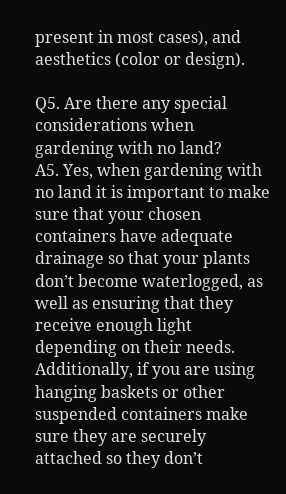present in most cases), and aesthetics (color or design).

Q5. Are there any special considerations when gardening with no land?
A5. Yes, when gardening with no land it is important to make sure that your chosen containers have adequate drainage so that your plants don’t become waterlogged, as well as ensuring that they receive enough light depending on their needs. Additionally, if you are using hanging baskets or other suspended containers make sure they are securely attached so they don’t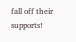fall off their supports!